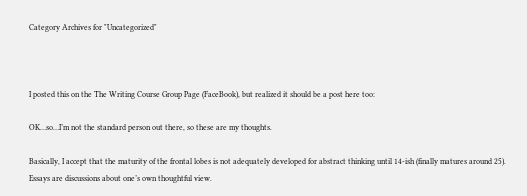Category Archives for "Uncategorized"



I posted this on the The Writing Course Group Page (FaceBook), but realized it should be a post here too:

OK…so…I’m not the standard person out there, so these are my thoughts.

Basically, I accept that the maturity of the frontal lobes is not adequately developed for abstract thinking until 14-ish (finally matures around 25). Essays are discussions about one’s own thoughtful view.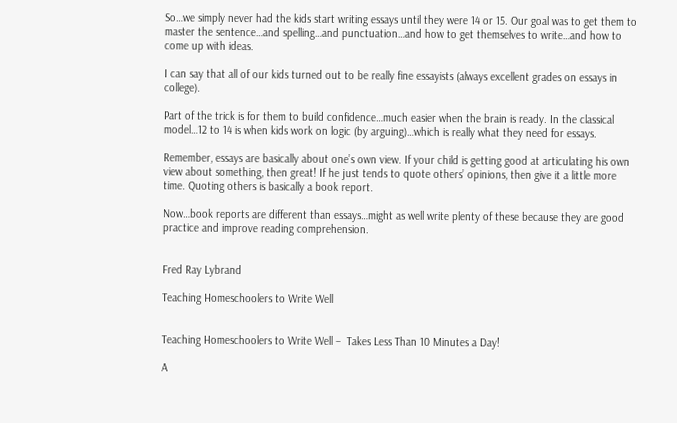So…we simply never had the kids start writing essays until they were 14 or 15. Our goal was to get them to master the sentence…and spelling…and punctuation…and how to get themselves to write…and how to come up with ideas.

I can say that all of our kids turned out to be really fine essayists (always excellent grades on essays in college).

Part of the trick is for them to build confidence…much easier when the brain is ready. In the classical model…12 to 14 is when kids work on logic (by arguing)…which is really what they need for essays.

Remember, essays are basically about one’s own view. If your child is getting good at articulating his own view about something, then great! If he just tends to quote others’ opinions, then give it a little more time. Quoting others is basically a book report.

Now…book reports are different than essays…might as well write plenty of these because they are good practice and improve reading comprehension.


Fred Ray Lybrand

Teaching Homeschoolers to Write Well


Teaching Homeschoolers to Write Well –  Takes Less Than 10 Minutes a Day!

A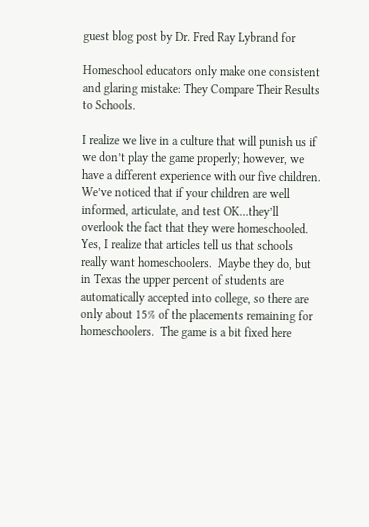guest blog post by Dr. Fred Ray Lybrand for

Homeschool educators only make one consistent and glaring mistake: They Compare Their Results to Schools.

I realize we live in a culture that will punish us if we don’t play the game properly; however, we have a different experience with our five children.  We’ve noticed that if your children are well informed, articulate, and test OK…they’ll overlook the fact that they were homeschooled.  Yes, I realize that articles tell us that schools really want homeschoolers.  Maybe they do, but in Texas the upper percent of students are automatically accepted into college, so there are only about 15% of the placements remaining for homeschoolers.  The game is a bit fixed here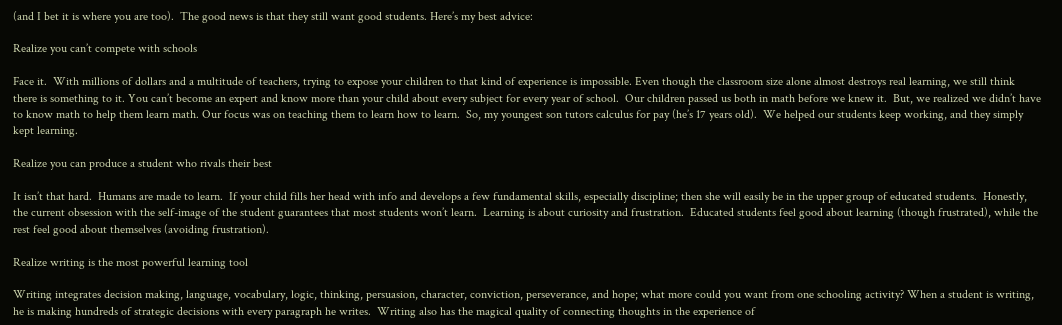(and I bet it is where you are too).  The good news is that they still want good students. Here’s my best advice:

Realize you can’t compete with schools

Face it.  With millions of dollars and a multitude of teachers, trying to expose your children to that kind of experience is impossible. Even though the classroom size alone almost destroys real learning, we still think there is something to it. You can’t become an expert and know more than your child about every subject for every year of school.  Our children passed us both in math before we knew it.  But, we realized we didn’t have to know math to help them learn math. Our focus was on teaching them to learn how to learn.  So, my youngest son tutors calculus for pay (he’s 17 years old).  We helped our students keep working, and they simply kept learning.

Realize you can produce a student who rivals their best

It isn’t that hard.  Humans are made to learn.  If your child fills her head with info and develops a few fundamental skills, especially discipline; then she will easily be in the upper group of educated students.  Honestly, the current obsession with the self-image of the student guarantees that most students won’t learn.  Learning is about curiosity and frustration.  Educated students feel good about learning (though frustrated), while the rest feel good about themselves (avoiding frustration).

Realize writing is the most powerful learning tool

Writing integrates decision making, language, vocabulary, logic, thinking, persuasion, character, conviction, perseverance, and hope; what more could you want from one schooling activity? When a student is writing, he is making hundreds of strategic decisions with every paragraph he writes.  Writing also has the magical quality of connecting thoughts in the experience of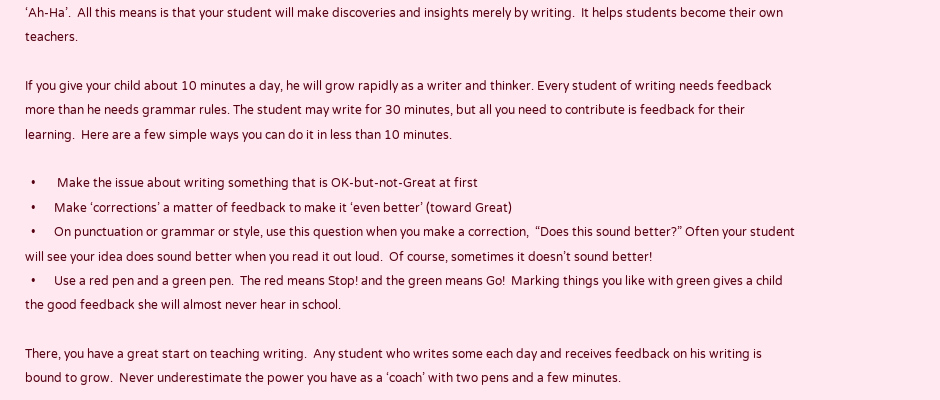‘Ah-Ha’.  All this means is that your student will make discoveries and insights merely by writing.  It helps students become their own teachers.

If you give your child about 10 minutes a day, he will grow rapidly as a writer and thinker. Every student of writing needs feedback more than he needs grammar rules. The student may write for 30 minutes, but all you need to contribute is feedback for their learning.  Here are a few simple ways you can do it in less than 10 minutes.

  •       Make the issue about writing something that is OK-but-not-Great at first
  •      Make ‘corrections’ a matter of feedback to make it ‘even better’ (toward Great)
  •      On punctuation or grammar or style, use this question when you make a correction,  “Does this sound better?” Often your student will see your idea does sound better when you read it out loud.  Of course, sometimes it doesn’t sound better!
  •      Use a red pen and a green pen.  The red means Stop! and the green means Go!  Marking things you like with green gives a child the good feedback she will almost never hear in school.

There, you have a great start on teaching writing.  Any student who writes some each day and receives feedback on his writing is bound to grow.  Never underestimate the power you have as a ‘coach’ with two pens and a few minutes.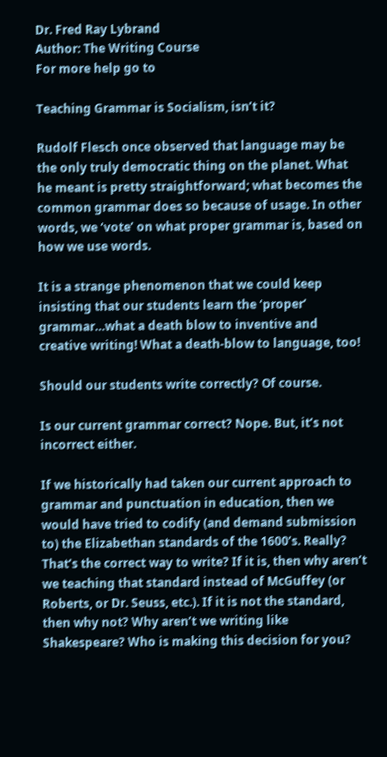Dr. Fred Ray Lybrand
Author: The Writing Course
For more help go to

Teaching Grammar is Socialism, isn’t it?

Rudolf Flesch once observed that language may be the only truly democratic thing on the planet. What he meant is pretty straightforward; what becomes the common grammar does so because of usage. In other words, we ‘vote’ on what proper grammar is, based on how we use words.

It is a strange phenomenon that we could keep insisting that our students learn the ‘proper’ grammar…what a death blow to inventive and creative writing! What a death-blow to language, too!

Should our students write correctly? Of course.

Is our current grammar correct? Nope. But, it’s not incorrect either.

If we historically had taken our current approach to grammar and punctuation in education, then we would have tried to codify (and demand submission to) the Elizabethan standards of the 1600’s. Really? That’s the correct way to write? If it is, then why aren’t we teaching that standard instead of McGuffey (or Roberts, or Dr. Seuss, etc.). If it is not the standard, then why not? Why aren’t we writing like Shakespeare? Who is making this decision for you?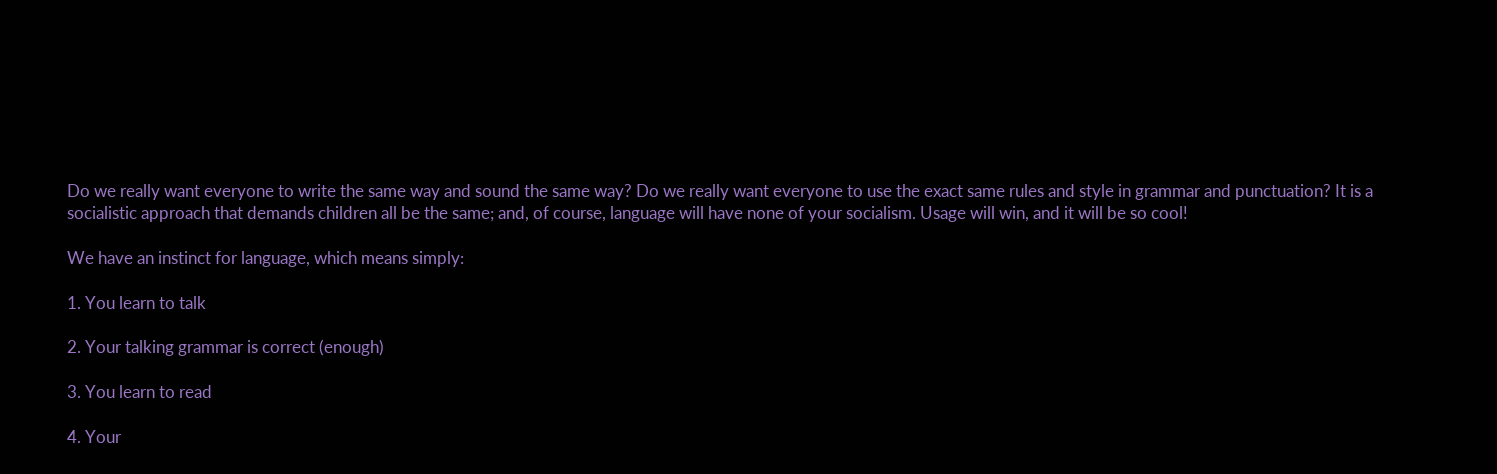Do we really want everyone to write the same way and sound the same way? Do we really want everyone to use the exact same rules and style in grammar and punctuation? It is a socialistic approach that demands children all be the same; and, of course, language will have none of your socialism. Usage will win, and it will be so cool!

We have an instinct for language, which means simply:

1. You learn to talk

2. Your talking grammar is correct (enough)

3. You learn to read

4. Your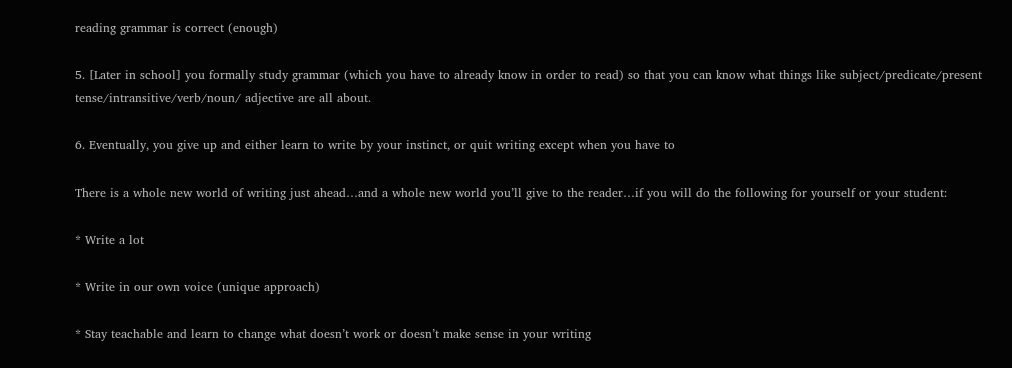reading grammar is correct (enough)

5. [Later in school] you formally study grammar (which you have to already know in order to read) so that you can know what things like subject/predicate/present tense/intransitive/verb/noun/ adjective are all about.

6. Eventually, you give up and either learn to write by your instinct, or quit writing except when you have to

There is a whole new world of writing just ahead…and a whole new world you’ll give to the reader…if you will do the following for yourself or your student:

* Write a lot

* Write in our own voice (unique approach)

* Stay teachable and learn to change what doesn’t work or doesn’t make sense in your writing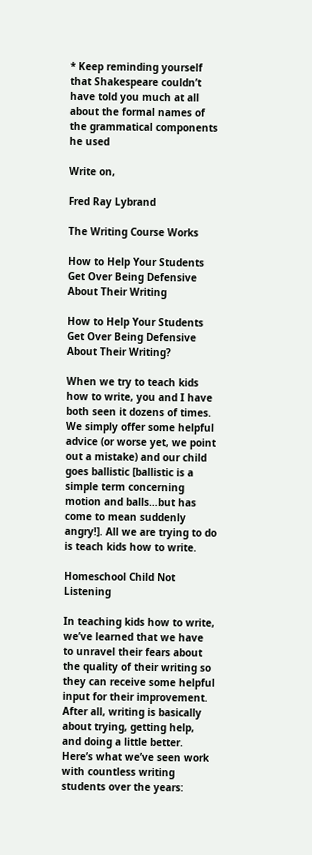* Keep reminding yourself that Shakespeare couldn’t have told you much at all about the formal names of the grammatical components he used

Write on,

Fred Ray Lybrand

The Writing Course Works

How to Help Your Students Get Over Being Defensive About Their Writing

How to Help Your Students Get Over Being Defensive About Their Writing?

When we try to teach kids how to write, you and I have both seen it dozens of times. We simply offer some helpful advice (or worse yet, we point out a mistake) and our child goes ballistic [ballistic is a simple term concerning motion and balls…but has come to mean suddenly angry!]. All we are trying to do is teach kids how to write.

Homeschool Child Not Listening

In teaching kids how to write, we’ve learned that we have to unravel their fears about the quality of their writing so they can receive some helpful input for their improvement. After all, writing is basically about trying, getting help, and doing a little better. Here’s what we’ve seen work with countless writing students over the years: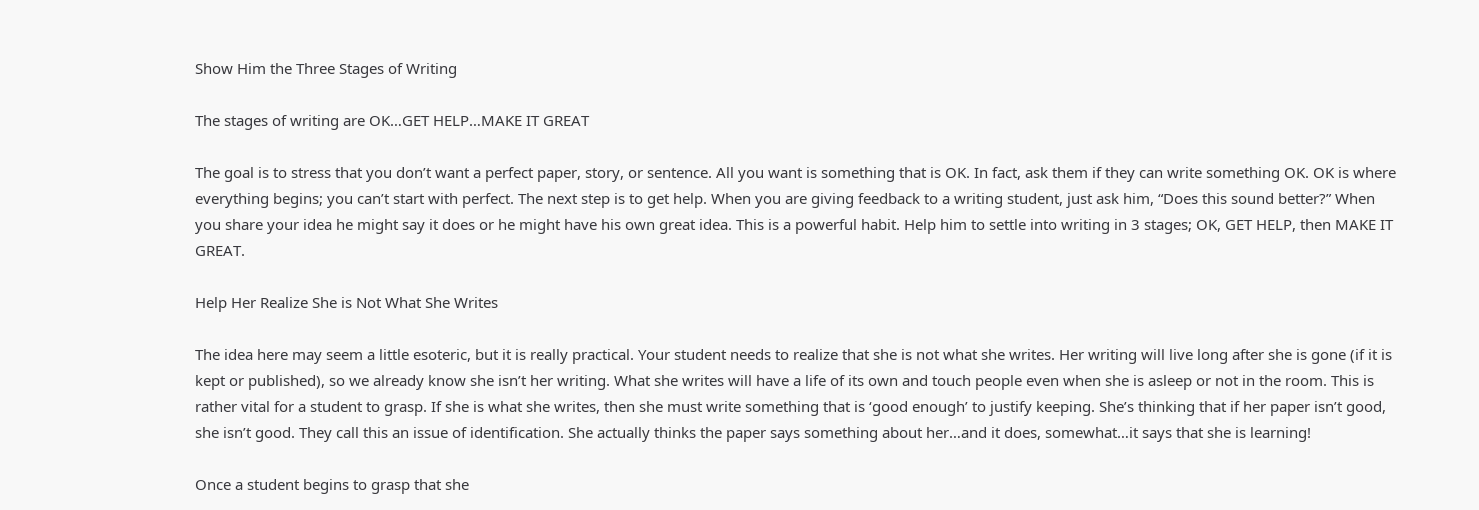Show Him the Three Stages of Writing

The stages of writing are OK…GET HELP…MAKE IT GREAT

The goal is to stress that you don’t want a perfect paper, story, or sentence. All you want is something that is OK. In fact, ask them if they can write something OK. OK is where everything begins; you can’t start with perfect. The next step is to get help. When you are giving feedback to a writing student, just ask him, “Does this sound better?” When you share your idea he might say it does or he might have his own great idea. This is a powerful habit. Help him to settle into writing in 3 stages; OK, GET HELP, then MAKE IT GREAT.

Help Her Realize She is Not What She Writes

The idea here may seem a little esoteric, but it is really practical. Your student needs to realize that she is not what she writes. Her writing will live long after she is gone (if it is kept or published), so we already know she isn’t her writing. What she writes will have a life of its own and touch people even when she is asleep or not in the room. This is rather vital for a student to grasp. If she is what she writes, then she must write something that is ‘good enough’ to justify keeping. She’s thinking that if her paper isn’t good, she isn’t good. They call this an issue of identification. She actually thinks the paper says something about her…and it does, somewhat…it says that she is learning!

Once a student begins to grasp that she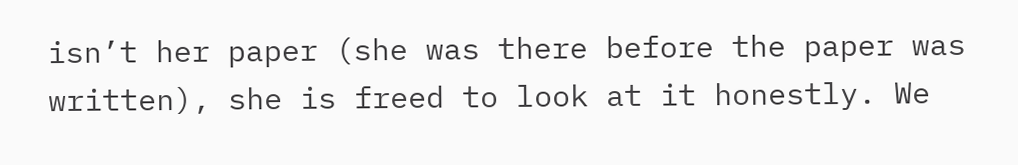isn’t her paper (she was there before the paper was written), she is freed to look at it honestly. We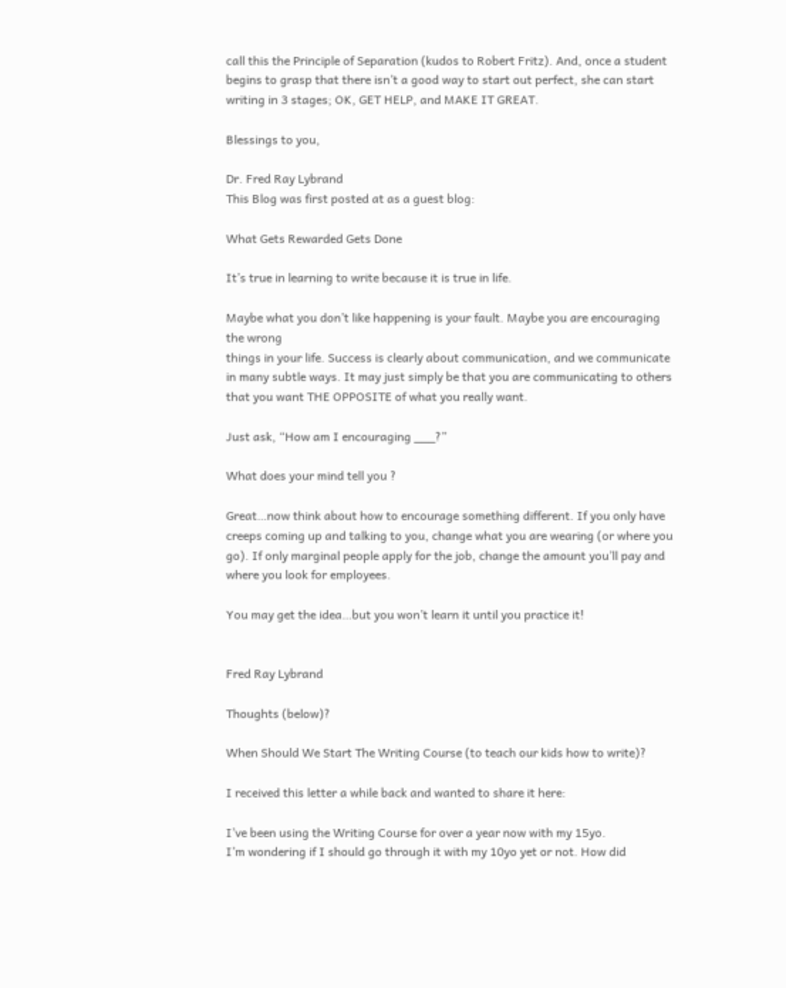call this the Principle of Separation (kudos to Robert Fritz). And, once a student begins to grasp that there isn’t a good way to start out perfect, she can start writing in 3 stages; OK, GET HELP, and MAKE IT GREAT.

Blessings to you,

Dr. Fred Ray Lybrand
This Blog was first posted at as a guest blog:

What Gets Rewarded Gets Done

It’s true in learning to write because it is true in life.

Maybe what you don’t like happening is your fault. Maybe you are encouraging the wrong
things in your life. Success is clearly about communication, and we communicate
in many subtle ways. It may just simply be that you are communicating to others
that you want THE OPPOSITE of what you really want.

Just ask, “How am I encouraging ___?”

What does your mind tell you ?

Great…now think about how to encourage something different. If you only have
creeps coming up and talking to you, change what you are wearing (or where you
go). If only marginal people apply for the job, change the amount you’ll pay and
where you look for employees.

You may get the idea…but you won’t learn it until you practice it!


Fred Ray Lybrand

Thoughts (below)?

When Should We Start The Writing Course (to teach our kids how to write)?

I received this letter a while back and wanted to share it here:

I’ve been using the Writing Course for over a year now with my 15yo.
I’m wondering if I should go through it with my 10yo yet or not. How did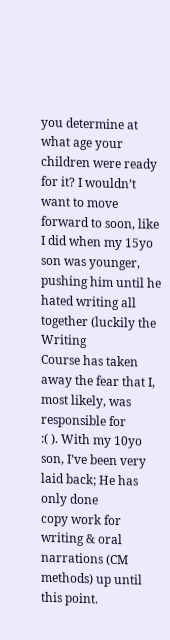you determine at what age your children were ready for it? I wouldn’t
want to move forward to soon, like I did when my 15yo son was younger,
pushing him until he hated writing all together (luckily the Writing
Course has taken away the fear that I, most likely, was responsible for
:( ). With my 10yo son, I’ve been very laid back; He has only done
copy work for writing & oral narrations (CM methods) up until this point.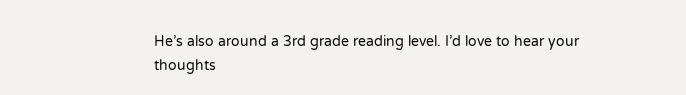He’s also around a 3rd grade reading level. I’d love to hear your
thoughts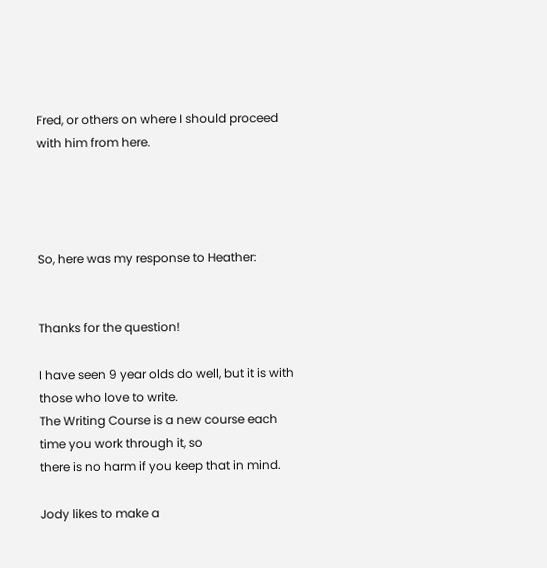Fred, or others on where I should proceed with him from here.




So, here was my response to Heather:


Thanks for the question!

I have seen 9 year olds do well, but it is with those who love to write.
The Writing Course is a new course each time you work through it, so
there is no harm if you keep that in mind.

Jody likes to make a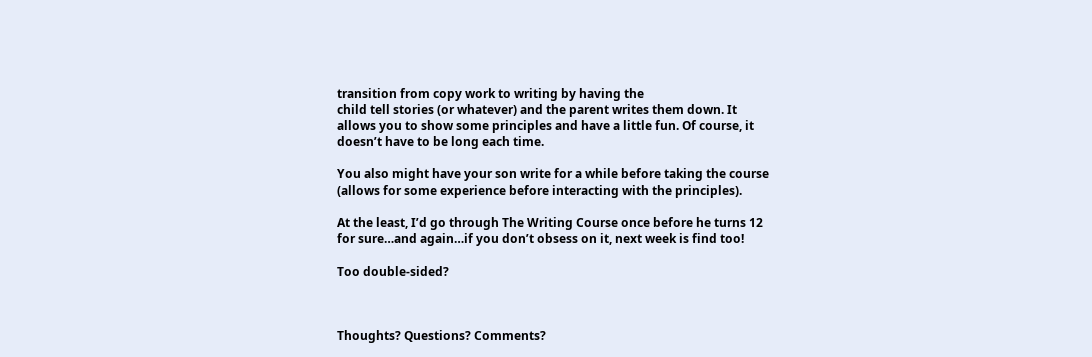transition from copy work to writing by having the
child tell stories (or whatever) and the parent writes them down. It
allows you to show some principles and have a little fun. Of course, it
doesn’t have to be long each time.

You also might have your son write for a while before taking the course
(allows for some experience before interacting with the principles).

At the least, I’d go through The Writing Course once before he turns 12
for sure…and again…if you don’t obsess on it, next week is find too!

Too double-sided?



Thoughts? Questions? Comments?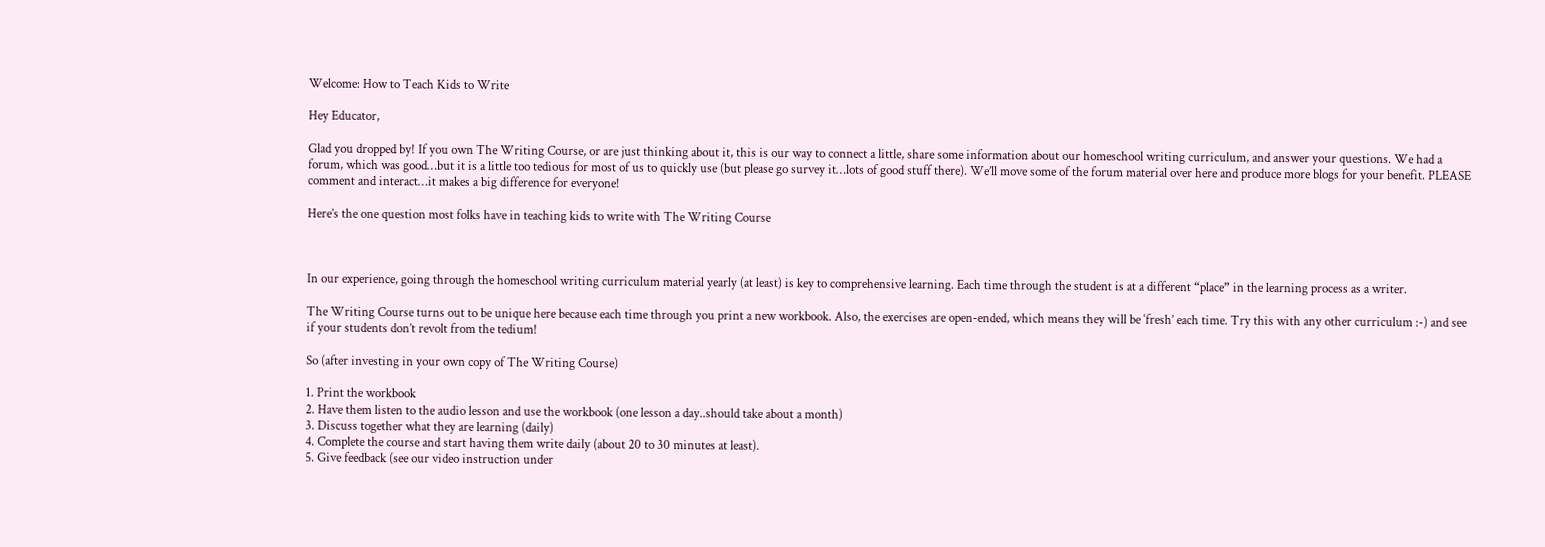Welcome: How to Teach Kids to Write

Hey Educator,

Glad you dropped by! If you own The Writing Course, or are just thinking about it, this is our way to connect a little, share some information about our homeschool writing curriculum, and answer your questions. We had a forum, which was good…but it is a little too tedious for most of us to quickly use (but please go survey it…lots of good stuff there). We’ll move some of the forum material over here and produce more blogs for your benefit. PLEASE comment and interact…it makes a big difference for everyone!

Here’s the one question most folks have in teaching kids to write with The Writing Course



In our experience, going through the homeschool writing curriculum material yearly (at least) is key to comprehensive learning. Each time through the student is at a different “place” in the learning process as a writer.

The Writing Course turns out to be unique here because each time through you print a new workbook. Also, the exercises are open-ended, which means they will be ‘fresh’ each time. Try this with any other curriculum :-) and see if your students don’t revolt from the tedium!

So (after investing in your own copy of The Writing Course)

1. Print the workbook
2. Have them listen to the audio lesson and use the workbook (one lesson a day..should take about a month)
3. Discuss together what they are learning (daily)
4. Complete the course and start having them write daily (about 20 to 30 minutes at least).
5. Give feedback (see our video instruction under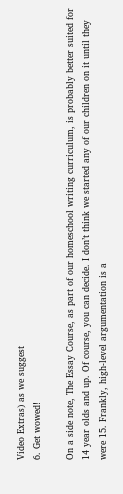Video Extras) as we suggest
6. Get wowed!

On a side note, The Essay Course, as part of our homeschool writing curriculum, is probably better suited for 14 year olds and up. Of course, you can decide. I don’t think we started any of our children on it until they were 15. Frankly, high-level argumentation is a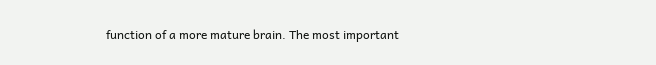function of a more mature brain. The most important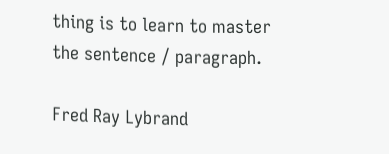thing is to learn to master the sentence / paragraph.

Fred Ray Lybrand